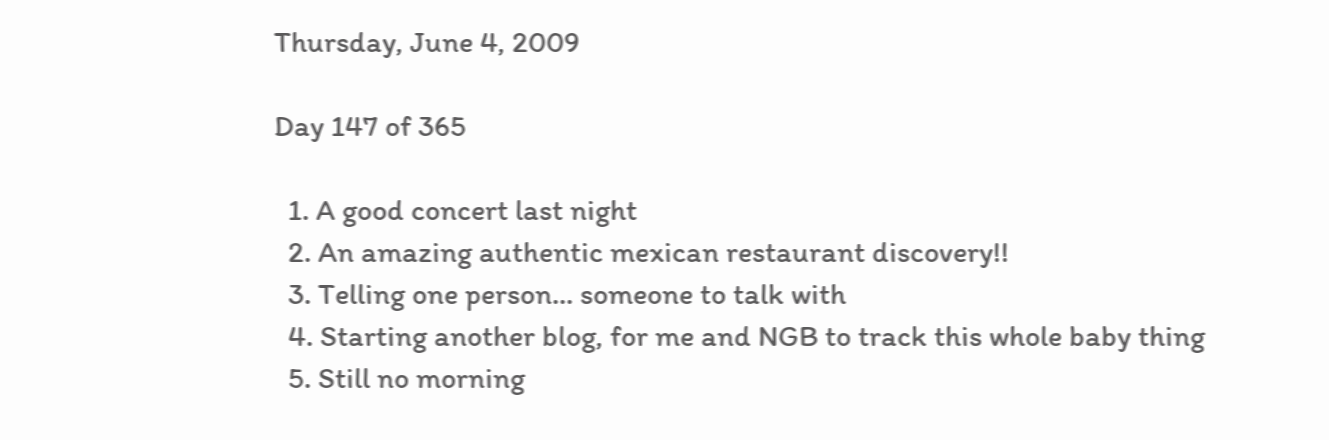Thursday, June 4, 2009

Day 147 of 365

  1. A good concert last night
  2. An amazing authentic mexican restaurant discovery!!
  3. Telling one person... someone to talk with
  4. Starting another blog, for me and NGB to track this whole baby thing
  5. Still no morning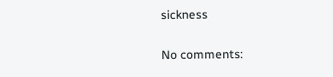sickness

No comments: